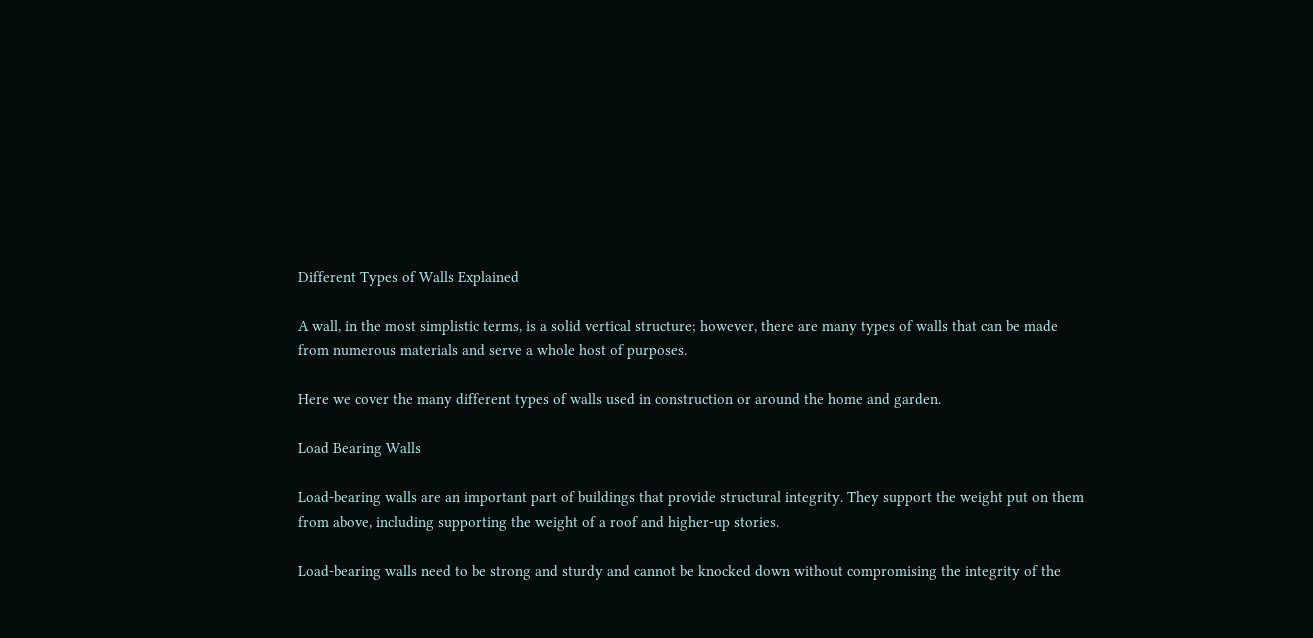Different Types of Walls Explained

A wall, in the most simplistic terms, is a solid vertical structure; however, there are many types of walls that can be made from numerous materials and serve a whole host of purposes.

Here we cover the many different types of walls used in construction or around the home and garden.

Load Bearing Walls

Load-bearing walls are an important part of buildings that provide structural integrity. They support the weight put on them from above, including supporting the weight of a roof and higher-up stories.

Load-bearing walls need to be strong and sturdy and cannot be knocked down without compromising the integrity of the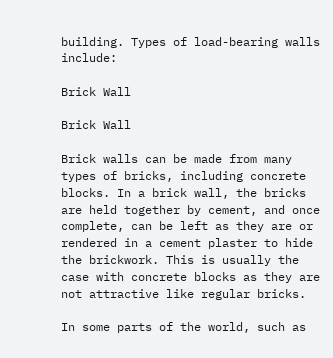building. Types of load-bearing walls include:

Brick Wall

Brick Wall

Brick walls can be made from many types of bricks, including concrete blocks. In a brick wall, the bricks are held together by cement, and once complete, can be left as they are or rendered in a cement plaster to hide the brickwork. This is usually the case with concrete blocks as they are not attractive like regular bricks.

In some parts of the world, such as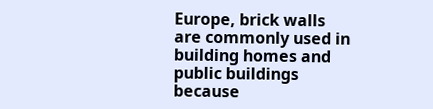Europe, brick walls are commonly used in building homes and public buildings because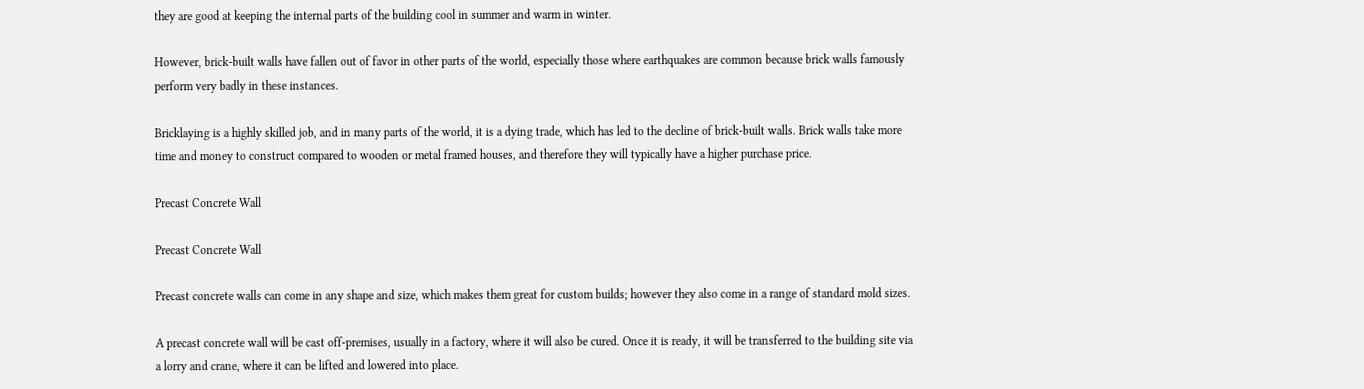they are good at keeping the internal parts of the building cool in summer and warm in winter.

However, brick-built walls have fallen out of favor in other parts of the world, especially those where earthquakes are common because brick walls famously perform very badly in these instances.

Bricklaying is a highly skilled job, and in many parts of the world, it is a dying trade, which has led to the decline of brick-built walls. Brick walls take more time and money to construct compared to wooden or metal framed houses, and therefore they will typically have a higher purchase price.

Precast Concrete Wall

Precast Concrete Wall

Precast concrete walls can come in any shape and size, which makes them great for custom builds; however they also come in a range of standard mold sizes.

A precast concrete wall will be cast off-premises, usually in a factory, where it will also be cured. Once it is ready, it will be transferred to the building site via a lorry and crane, where it can be lifted and lowered into place.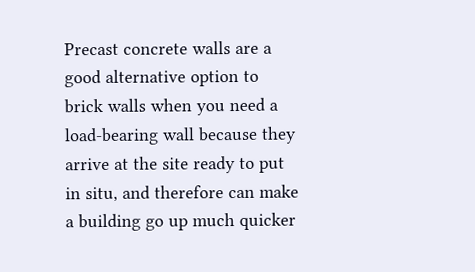Precast concrete walls are a good alternative option to brick walls when you need a load-bearing wall because they arrive at the site ready to put in situ, and therefore can make a building go up much quicker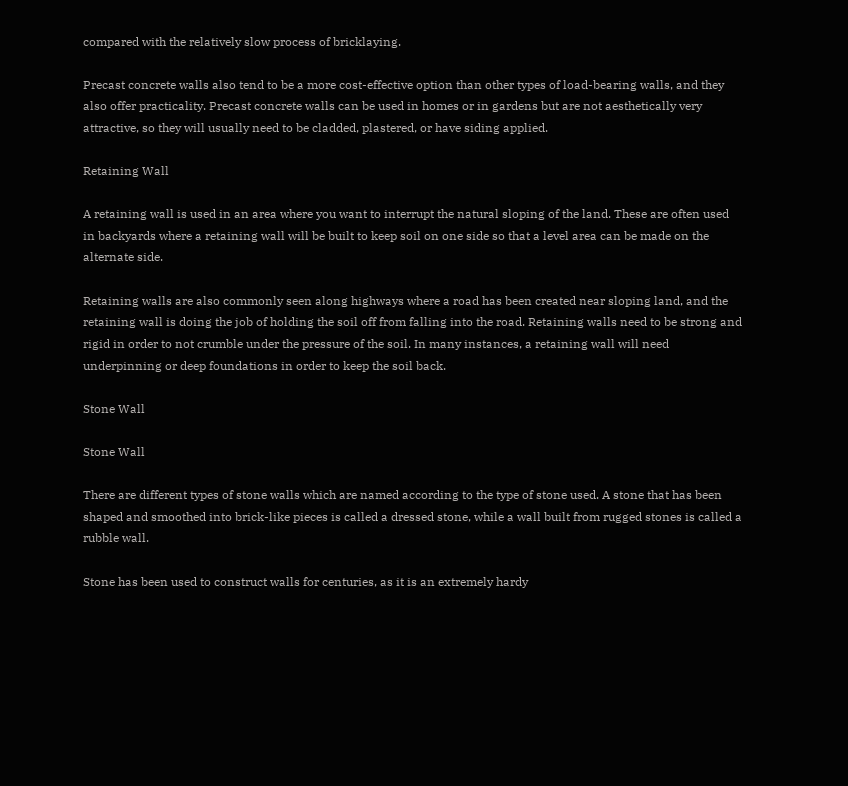compared with the relatively slow process of bricklaying.

Precast concrete walls also tend to be a more cost-effective option than other types of load-bearing walls, and they also offer practicality. Precast concrete walls can be used in homes or in gardens but are not aesthetically very attractive, so they will usually need to be cladded, plastered, or have siding applied.

Retaining Wall

A retaining wall is used in an area where you want to interrupt the natural sloping of the land. These are often used in backyards where a retaining wall will be built to keep soil on one side so that a level area can be made on the alternate side.

Retaining walls are also commonly seen along highways where a road has been created near sloping land, and the retaining wall is doing the job of holding the soil off from falling into the road. Retaining walls need to be strong and rigid in order to not crumble under the pressure of the soil. In many instances, a retaining wall will need underpinning or deep foundations in order to keep the soil back.

Stone Wall

Stone Wall

There are different types of stone walls which are named according to the type of stone used. A stone that has been shaped and smoothed into brick-like pieces is called a dressed stone, while a wall built from rugged stones is called a rubble wall.

Stone has been used to construct walls for centuries, as it is an extremely hardy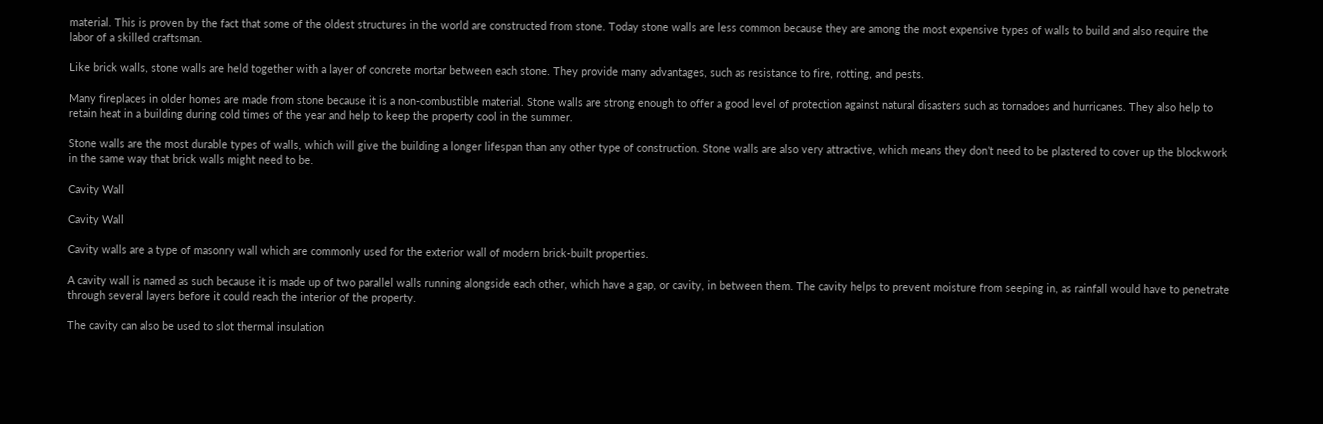material. This is proven by the fact that some of the oldest structures in the world are constructed from stone. Today stone walls are less common because they are among the most expensive types of walls to build and also require the labor of a skilled craftsman.

Like brick walls, stone walls are held together with a layer of concrete mortar between each stone. They provide many advantages, such as resistance to fire, rotting, and pests.

Many fireplaces in older homes are made from stone because it is a non-combustible material. Stone walls are strong enough to offer a good level of protection against natural disasters such as tornadoes and hurricanes. They also help to retain heat in a building during cold times of the year and help to keep the property cool in the summer.

Stone walls are the most durable types of walls, which will give the building a longer lifespan than any other type of construction. Stone walls are also very attractive, which means they don’t need to be plastered to cover up the blockwork in the same way that brick walls might need to be.

Cavity Wall

Cavity Wall

Cavity walls are a type of masonry wall which are commonly used for the exterior wall of modern brick-built properties.

A cavity wall is named as such because it is made up of two parallel walls running alongside each other, which have a gap, or cavity, in between them. The cavity helps to prevent moisture from seeping in, as rainfall would have to penetrate through several layers before it could reach the interior of the property.

The cavity can also be used to slot thermal insulation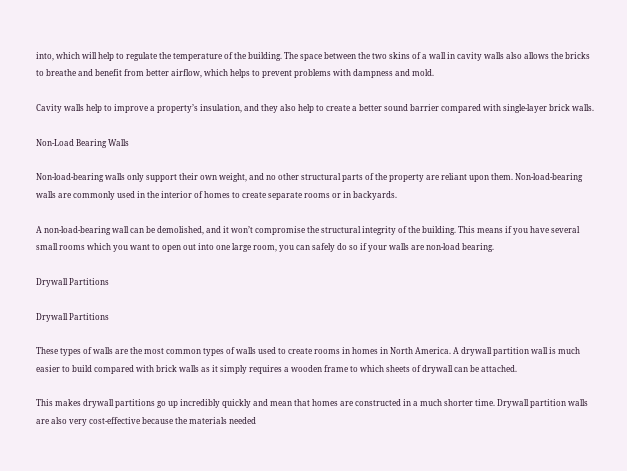into, which will help to regulate the temperature of the building. The space between the two skins of a wall in cavity walls also allows the bricks to breathe and benefit from better airflow, which helps to prevent problems with dampness and mold.

Cavity walls help to improve a property’s insulation, and they also help to create a better sound barrier compared with single-layer brick walls.

Non-Load Bearing Walls

Non-load-bearing walls only support their own weight, and no other structural parts of the property are reliant upon them. Non-load-bearing walls are commonly used in the interior of homes to create separate rooms or in backyards.

A non-load-bearing wall can be demolished, and it won’t compromise the structural integrity of the building. This means if you have several small rooms which you want to open out into one large room, you can safely do so if your walls are non-load bearing.

Drywall Partitions

Drywall Partitions

These types of walls are the most common types of walls used to create rooms in homes in North America. A drywall partition wall is much easier to build compared with brick walls as it simply requires a wooden frame to which sheets of drywall can be attached.

This makes drywall partitions go up incredibly quickly and mean that homes are constructed in a much shorter time. Drywall partition walls are also very cost-effective because the materials needed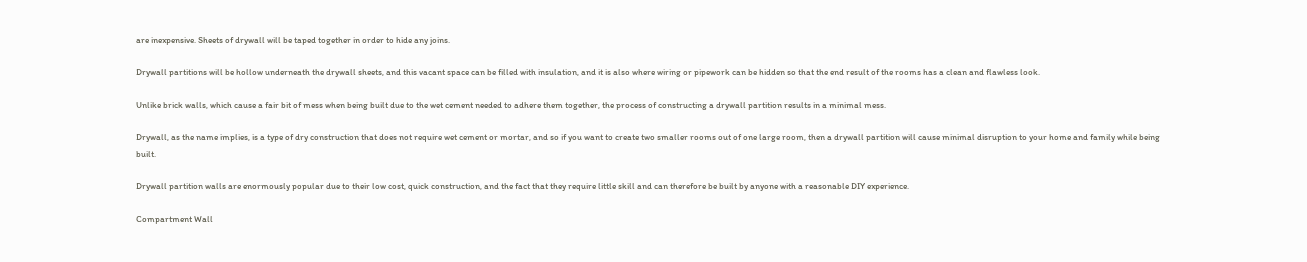are inexpensive. Sheets of drywall will be taped together in order to hide any joins.

Drywall partitions will be hollow underneath the drywall sheets, and this vacant space can be filled with insulation, and it is also where wiring or pipework can be hidden so that the end result of the rooms has a clean and flawless look.

Unlike brick walls, which cause a fair bit of mess when being built due to the wet cement needed to adhere them together, the process of constructing a drywall partition results in a minimal mess.

Drywall, as the name implies, is a type of dry construction that does not require wet cement or mortar, and so if you want to create two smaller rooms out of one large room, then a drywall partition will cause minimal disruption to your home and family while being built.

Drywall partition walls are enormously popular due to their low cost, quick construction, and the fact that they require little skill and can therefore be built by anyone with a reasonable DIY experience.

Compartment Wall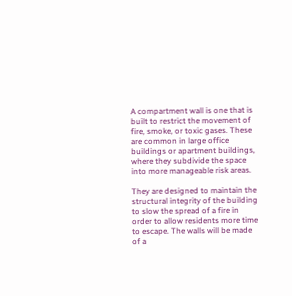A compartment wall is one that is built to restrict the movement of fire, smoke, or toxic gases. These are common in large office buildings or apartment buildings, where they subdivide the space into more manageable risk areas.

They are designed to maintain the structural integrity of the building to slow the spread of a fire in order to allow residents more time to escape. The walls will be made of a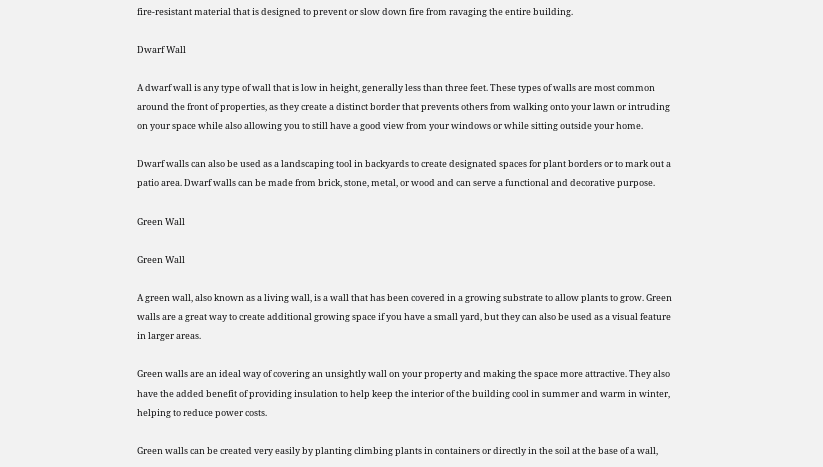fire-resistant material that is designed to prevent or slow down fire from ravaging the entire building.

Dwarf Wall

A dwarf wall is any type of wall that is low in height, generally less than three feet. These types of walls are most common around the front of properties, as they create a distinct border that prevents others from walking onto your lawn or intruding on your space while also allowing you to still have a good view from your windows or while sitting outside your home.

Dwarf walls can also be used as a landscaping tool in backyards to create designated spaces for plant borders or to mark out a patio area. Dwarf walls can be made from brick, stone, metal, or wood and can serve a functional and decorative purpose.

Green Wall

Green Wall

A green wall, also known as a living wall, is a wall that has been covered in a growing substrate to allow plants to grow. Green walls are a great way to create additional growing space if you have a small yard, but they can also be used as a visual feature in larger areas.

Green walls are an ideal way of covering an unsightly wall on your property and making the space more attractive. They also have the added benefit of providing insulation to help keep the interior of the building cool in summer and warm in winter, helping to reduce power costs.

Green walls can be created very easily by planting climbing plants in containers or directly in the soil at the base of a wall,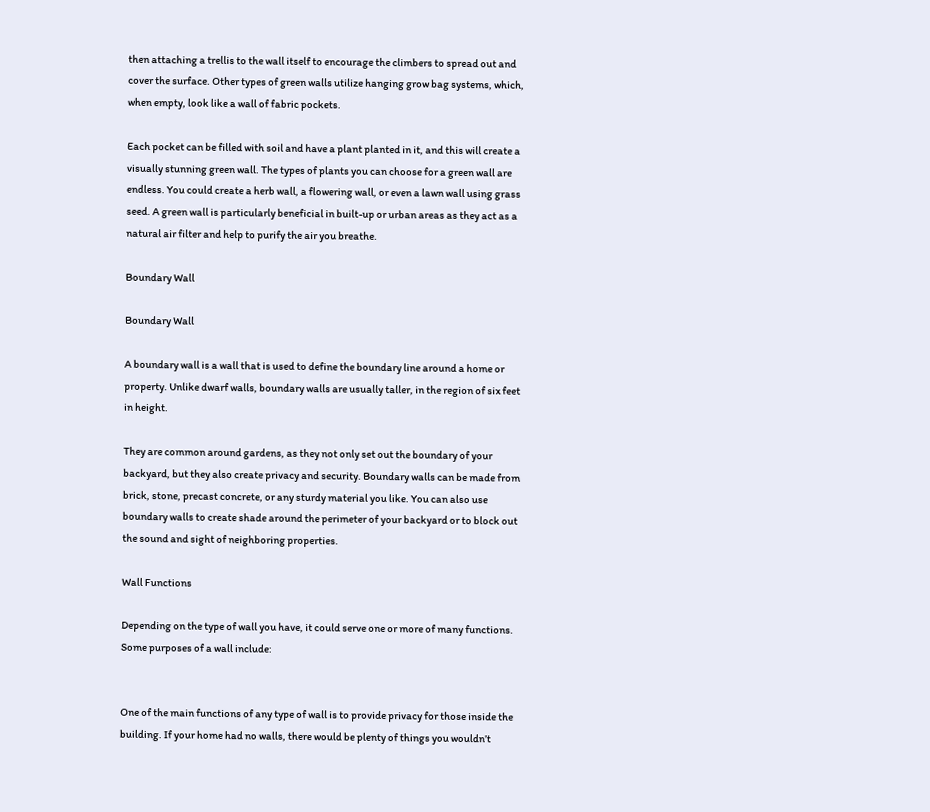then attaching a trellis to the wall itself to encourage the climbers to spread out and cover the surface. Other types of green walls utilize hanging grow bag systems, which, when empty, look like a wall of fabric pockets.

Each pocket can be filled with soil and have a plant planted in it, and this will create a visually stunning green wall. The types of plants you can choose for a green wall are endless. You could create a herb wall, a flowering wall, or even a lawn wall using grass seed. A green wall is particularly beneficial in built-up or urban areas as they act as a natural air filter and help to purify the air you breathe.

Boundary Wall

Boundary Wall

A boundary wall is a wall that is used to define the boundary line around a home or property. Unlike dwarf walls, boundary walls are usually taller, in the region of six feet in height.

They are common around gardens, as they not only set out the boundary of your backyard, but they also create privacy and security. Boundary walls can be made from brick, stone, precast concrete, or any sturdy material you like. You can also use boundary walls to create shade around the perimeter of your backyard or to block out the sound and sight of neighboring properties.

Wall Functions

Depending on the type of wall you have, it could serve one or more of many functions. Some purposes of a wall include:


One of the main functions of any type of wall is to provide privacy for those inside the building. If your home had no walls, there would be plenty of things you wouldn’t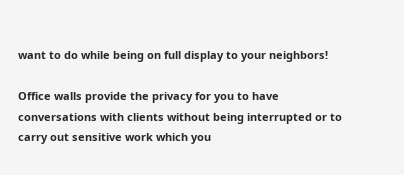want to do while being on full display to your neighbors!

Office walls provide the privacy for you to have conversations with clients without being interrupted or to carry out sensitive work which you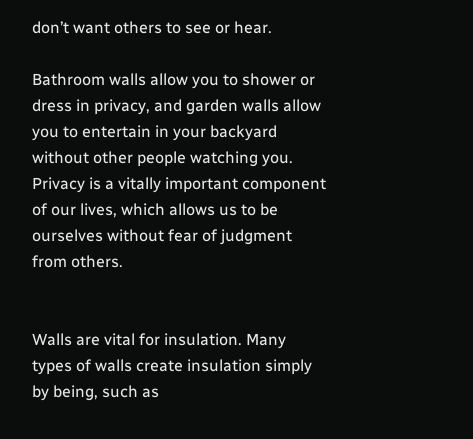don’t want others to see or hear.

Bathroom walls allow you to shower or dress in privacy, and garden walls allow you to entertain in your backyard without other people watching you. Privacy is a vitally important component of our lives, which allows us to be ourselves without fear of judgment from others.


Walls are vital for insulation. Many types of walls create insulation simply by being, such as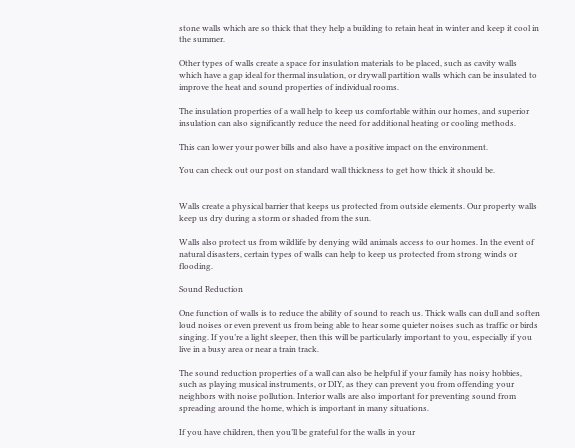stone walls which are so thick that they help a building to retain heat in winter and keep it cool in the summer.

Other types of walls create a space for insulation materials to be placed, such as cavity walls which have a gap ideal for thermal insulation, or drywall partition walls which can be insulated to improve the heat and sound properties of individual rooms.

The insulation properties of a wall help to keep us comfortable within our homes, and superior insulation can also significantly reduce the need for additional heating or cooling methods.

This can lower your power bills and also have a positive impact on the environment.

You can check out our post on standard wall thickness to get how thick it should be.


Walls create a physical barrier that keeps us protected from outside elements. Our property walls keep us dry during a storm or shaded from the sun.

Walls also protect us from wildlife by denying wild animals access to our homes. In the event of natural disasters, certain types of walls can help to keep us protected from strong winds or flooding.

Sound Reduction

One function of walls is to reduce the ability of sound to reach us. Thick walls can dull and soften loud noises or even prevent us from being able to hear some quieter noises such as traffic or birds singing. If you’re a light sleeper, then this will be particularly important to you, especially if you live in a busy area or near a train track.

The sound reduction properties of a wall can also be helpful if your family has noisy hobbies, such as playing musical instruments, or DIY, as they can prevent you from offending your neighbors with noise pollution. Interior walls are also important for preventing sound from spreading around the home, which is important in many situations.

If you have children, then you’ll be grateful for the walls in your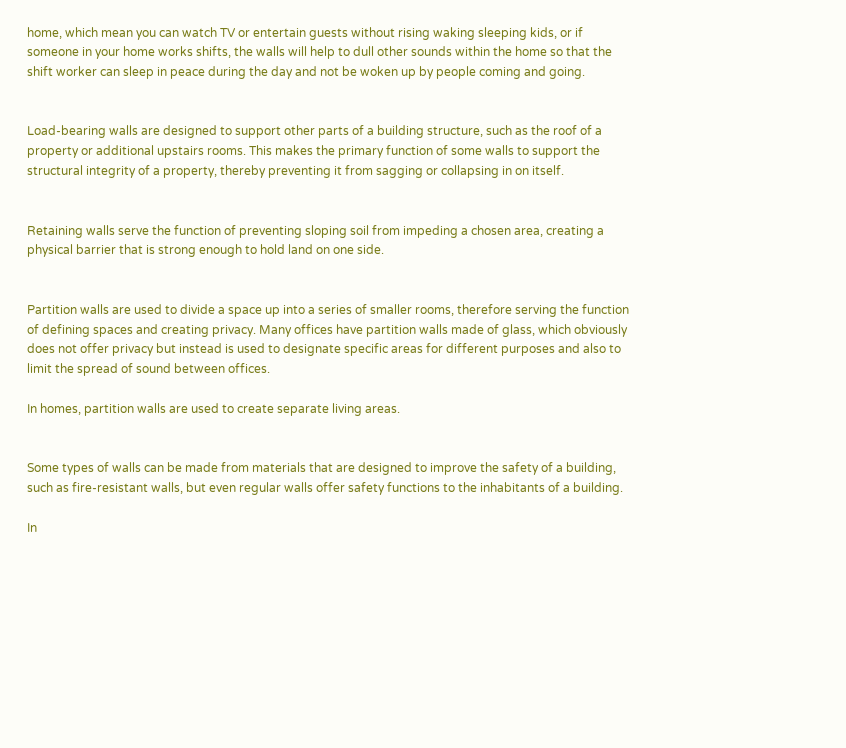home, which mean you can watch TV or entertain guests without rising waking sleeping kids, or if someone in your home works shifts, the walls will help to dull other sounds within the home so that the shift worker can sleep in peace during the day and not be woken up by people coming and going.


Load-bearing walls are designed to support other parts of a building structure, such as the roof of a property or additional upstairs rooms. This makes the primary function of some walls to support the structural integrity of a property, thereby preventing it from sagging or collapsing in on itself.


Retaining walls serve the function of preventing sloping soil from impeding a chosen area, creating a physical barrier that is strong enough to hold land on one side.


Partition walls are used to divide a space up into a series of smaller rooms, therefore serving the function of defining spaces and creating privacy. Many offices have partition walls made of glass, which obviously does not offer privacy but instead is used to designate specific areas for different purposes and also to limit the spread of sound between offices.

In homes, partition walls are used to create separate living areas.


Some types of walls can be made from materials that are designed to improve the safety of a building, such as fire-resistant walls, but even regular walls offer safety functions to the inhabitants of a building.

In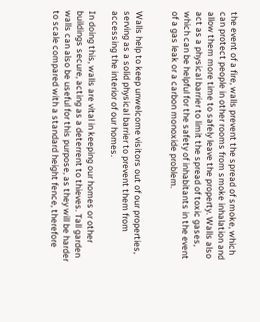the event of a fire, walls prevent the spread of smoke, which can protect people in other rooms from smoke inhalation and allow them more time to safely leave the property. Walls also act as a physical barrier to limit the spread of toxic gases, which can be helpful for the safety of inhabitants in the event of a gas leak or a carbon monoxide problem.


Walls help to keep unwelcome visitors out of our properties, serving as a solid physical barrier to prevent them from accessing the interior of our homes.

In doing this, walls are vital in keeping our homes or other buildings secure, acting as a deterrent to thieves. Tall garden walls can also be useful for this purpose, as they will be harder to scale compared with a standard height fence, therefore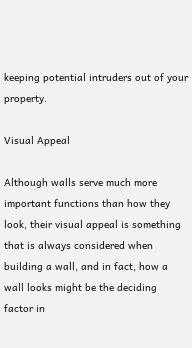keeping potential intruders out of your property.

Visual Appeal

Although walls serve much more important functions than how they look, their visual appeal is something that is always considered when building a wall, and in fact, how a wall looks might be the deciding factor in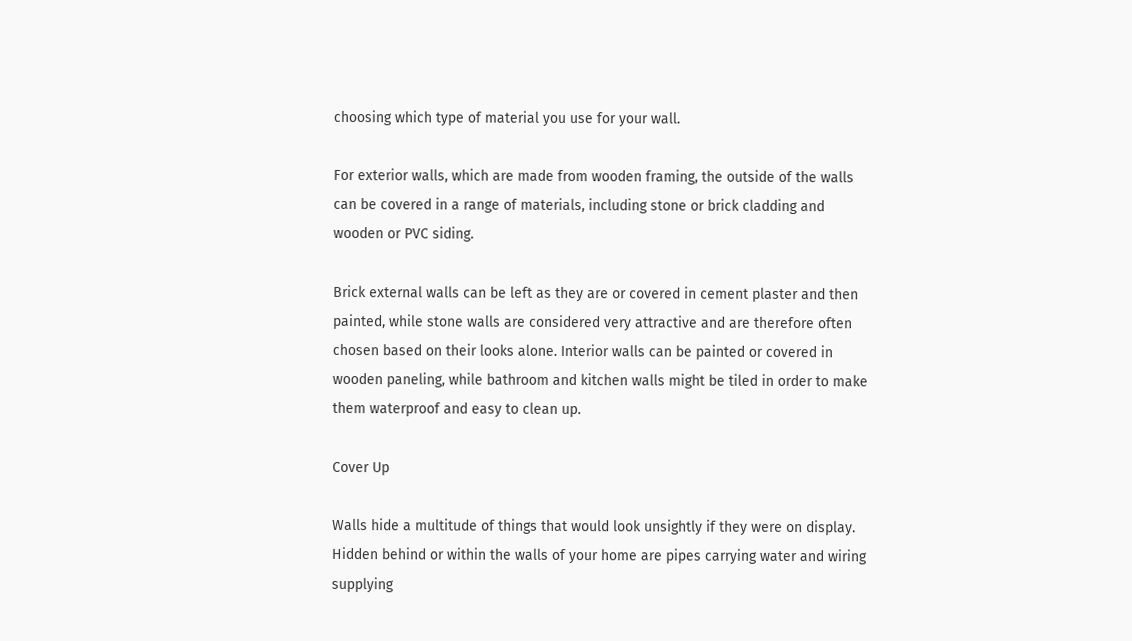choosing which type of material you use for your wall.

For exterior walls, which are made from wooden framing, the outside of the walls can be covered in a range of materials, including stone or brick cladding and wooden or PVC siding.

Brick external walls can be left as they are or covered in cement plaster and then painted, while stone walls are considered very attractive and are therefore often chosen based on their looks alone. Interior walls can be painted or covered in wooden paneling, while bathroom and kitchen walls might be tiled in order to make them waterproof and easy to clean up.

Cover Up

Walls hide a multitude of things that would look unsightly if they were on display. Hidden behind or within the walls of your home are pipes carrying water and wiring supplying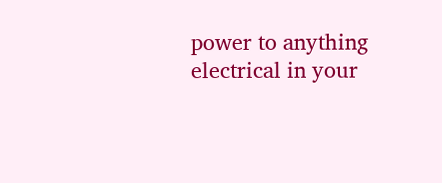power to anything electrical in your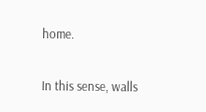home.

In this sense, walls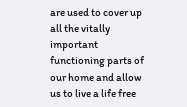are used to cover up all the vitally important functioning parts of our home and allow us to live a life free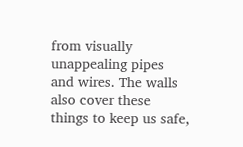from visually unappealing pipes and wires. The walls also cover these things to keep us safe,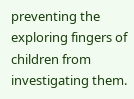preventing the exploring fingers of children from investigating them.